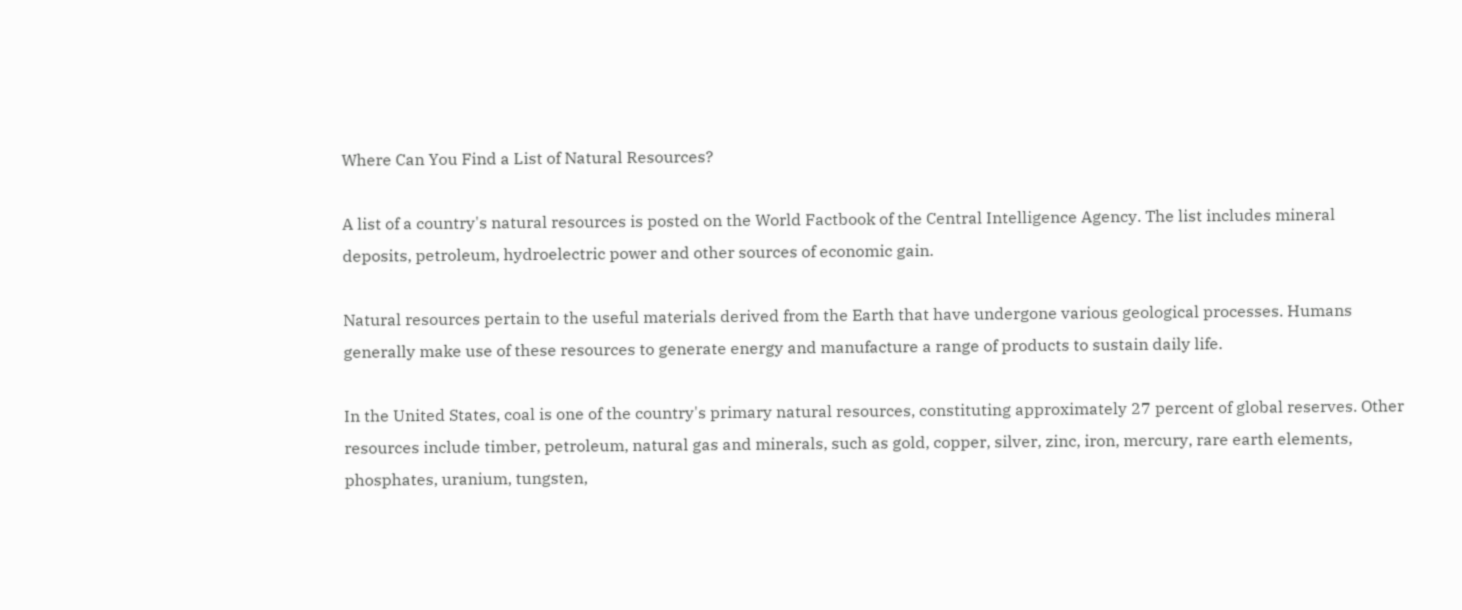Where Can You Find a List of Natural Resources?

A list of a country's natural resources is posted on the World Factbook of the Central Intelligence Agency. The list includes mineral deposits, petroleum, hydroelectric power and other sources of economic gain.

Natural resources pertain to the useful materials derived from the Earth that have undergone various geological processes. Humans generally make use of these resources to generate energy and manufacture a range of products to sustain daily life.

In the United States, coal is one of the country's primary natural resources, constituting approximately 27 percent of global reserves. Other resources include timber, petroleum, natural gas and minerals, such as gold, copper, silver, zinc, iron, mercury, rare earth elements, phosphates, uranium, tungsten,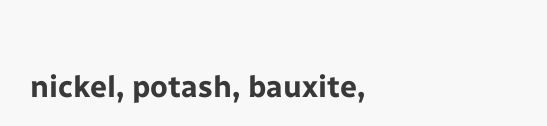nickel, potash, bauxite,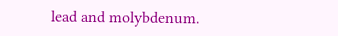lead and molybdenum.